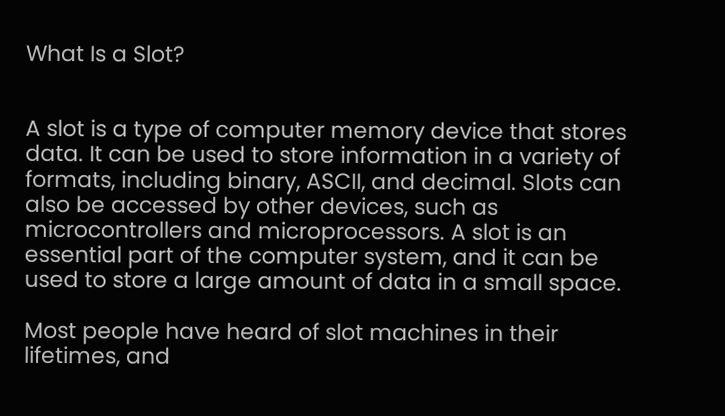What Is a Slot?


A slot is a type of computer memory device that stores data. It can be used to store information in a variety of formats, including binary, ASCII, and decimal. Slots can also be accessed by other devices, such as microcontrollers and microprocessors. A slot is an essential part of the computer system, and it can be used to store a large amount of data in a small space.

Most people have heard of slot machines in their lifetimes, and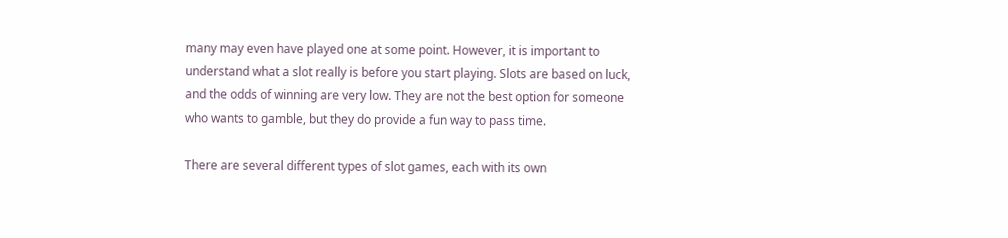many may even have played one at some point. However, it is important to understand what a slot really is before you start playing. Slots are based on luck, and the odds of winning are very low. They are not the best option for someone who wants to gamble, but they do provide a fun way to pass time.

There are several different types of slot games, each with its own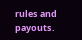rules and payouts.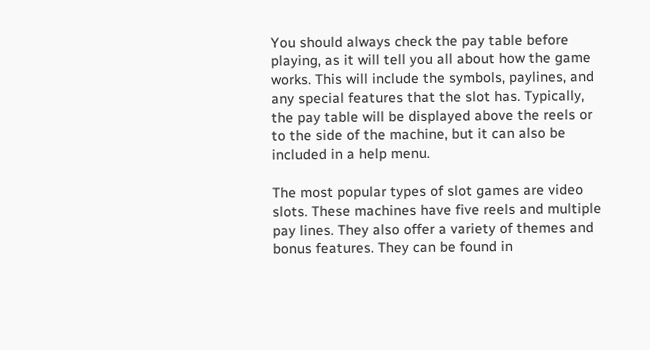You should always check the pay table before playing, as it will tell you all about how the game works. This will include the symbols, paylines, and any special features that the slot has. Typically, the pay table will be displayed above the reels or to the side of the machine, but it can also be included in a help menu.

The most popular types of slot games are video slots. These machines have five reels and multiple pay lines. They also offer a variety of themes and bonus features. They can be found in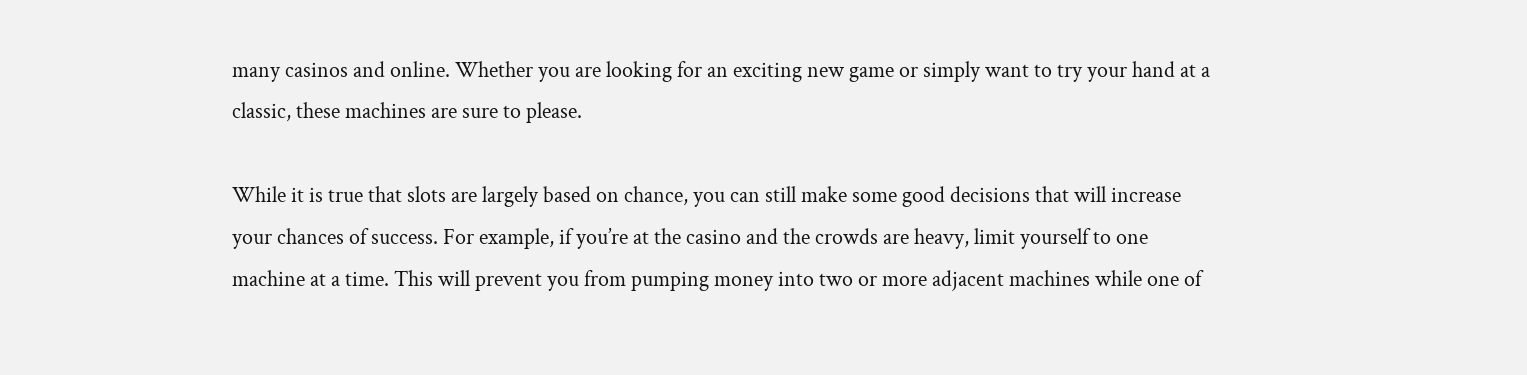many casinos and online. Whether you are looking for an exciting new game or simply want to try your hand at a classic, these machines are sure to please.

While it is true that slots are largely based on chance, you can still make some good decisions that will increase your chances of success. For example, if you’re at the casino and the crowds are heavy, limit yourself to one machine at a time. This will prevent you from pumping money into two or more adjacent machines while one of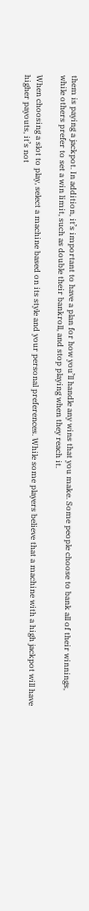them is paying a jackpot. In addition, it’s important to have a plan for how you’ll handle any wins that you make. Some people choose to bank all of their winnings, while others prefer to set a win limit, such as double their bankroll, and stop playing when they reach it.

When choosing a slot to play, select a machine based on its style and your personal preferences. While some players believe that a machine with a high jackpot will have higher payouts, it’s not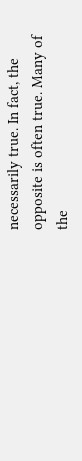necessarily true. In fact, the opposite is often true. Many of the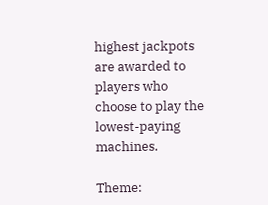highest jackpots are awarded to players who choose to play the lowest-paying machines.

Theme: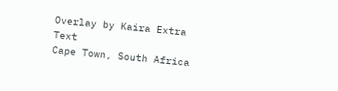Overlay by Kaira Extra Text
Cape Town, South Africa